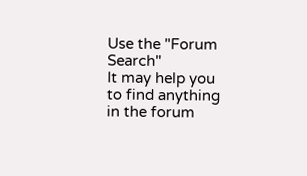Use the "Forum Search"
It may help you to find anything in the forum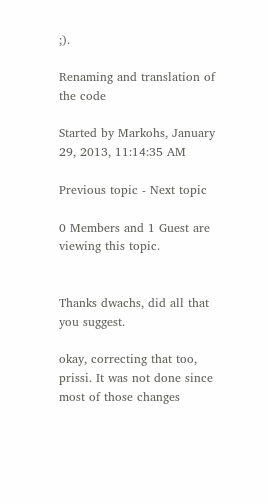;).

Renaming and translation of the code

Started by Markohs, January 29, 2013, 11:14:35 AM

Previous topic - Next topic

0 Members and 1 Guest are viewing this topic.


Thanks dwachs, did all that you suggest.

okay, correcting that too, prissi. It was not done since most of those changes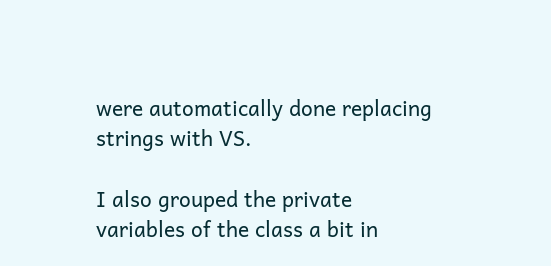were automatically done replacing strings with VS.

I also grouped the private variables of the class a bit in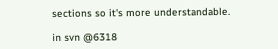sections so it's more understandable.

in svn @6318